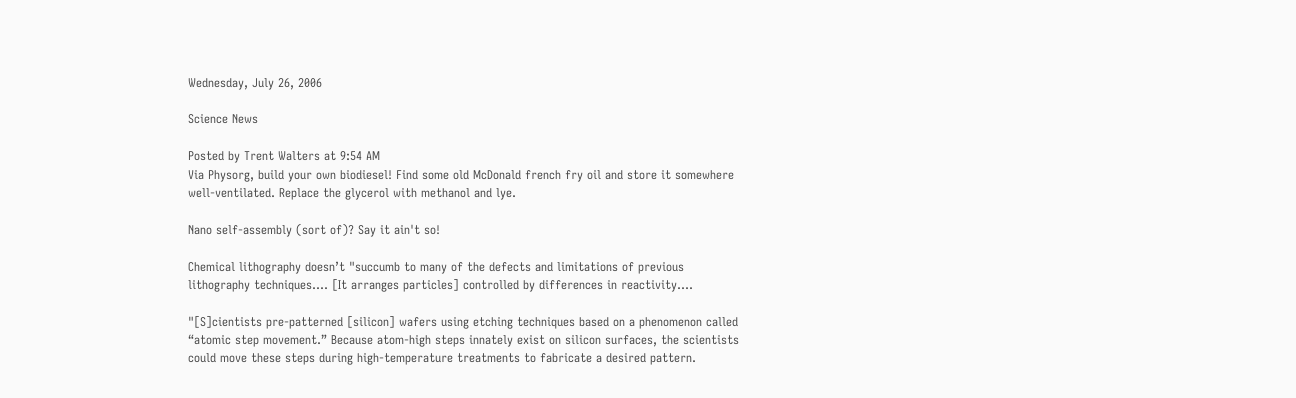Wednesday, July 26, 2006

Science News

Posted by Trent Walters at 9:54 AM
Via Physorg, build your own biodiesel! Find some old McDonald french fry oil and store it somewhere well-ventilated. Replace the glycerol with methanol and lye.

Nano self-assembly (sort of)? Say it ain't so!

Chemical lithography doesn’t "succumb to many of the defects and limitations of previous lithography techniques.... [It arranges particles] controlled by differences in reactivity....

"[S]cientists pre-patterned [silicon] wafers using etching techniques based on a phenomenon called “atomic step movement.” Because atom-high steps innately exist on silicon surfaces, the scientists could move these steps during high-temperature treatments to fabricate a desired pattern.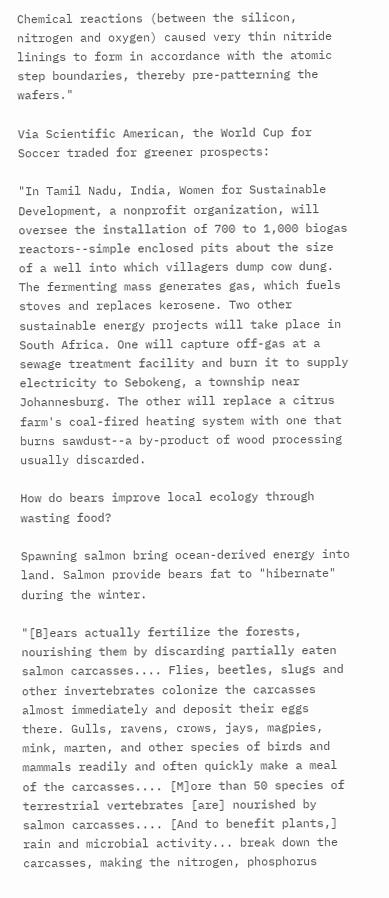Chemical reactions (between the silicon, nitrogen and oxygen) caused very thin nitride linings to form in accordance with the atomic step boundaries, thereby pre-patterning the wafers."

Via Scientific American, the World Cup for Soccer traded for greener prospects:

"In Tamil Nadu, India, Women for Sustainable Development, a nonprofit organization, will oversee the installation of 700 to 1,000 biogas reactors--simple enclosed pits about the size of a well into which villagers dump cow dung. The fermenting mass generates gas, which fuels stoves and replaces kerosene. Two other sustainable energy projects will take place in South Africa. One will capture off-gas at a sewage treatment facility and burn it to supply electricity to Sebokeng, a township near Johannesburg. The other will replace a citrus farm's coal-fired heating system with one that burns sawdust--a by-product of wood processing usually discarded.

How do bears improve local ecology through wasting food?

Spawning salmon bring ocean-derived energy into land. Salmon provide bears fat to "hibernate" during the winter.

"[B]ears actually fertilize the forests, nourishing them by discarding partially eaten salmon carcasses.... Flies, beetles, slugs and other invertebrates colonize the carcasses almost immediately and deposit their eggs there. Gulls, ravens, crows, jays, magpies, mink, marten, and other species of birds and mammals readily and often quickly make a meal of the carcasses.... [M]ore than 50 species of terrestrial vertebrates [are] nourished by salmon carcasses.... [And to benefit plants,] rain and microbial activity... break down the carcasses, making the nitrogen, phosphorus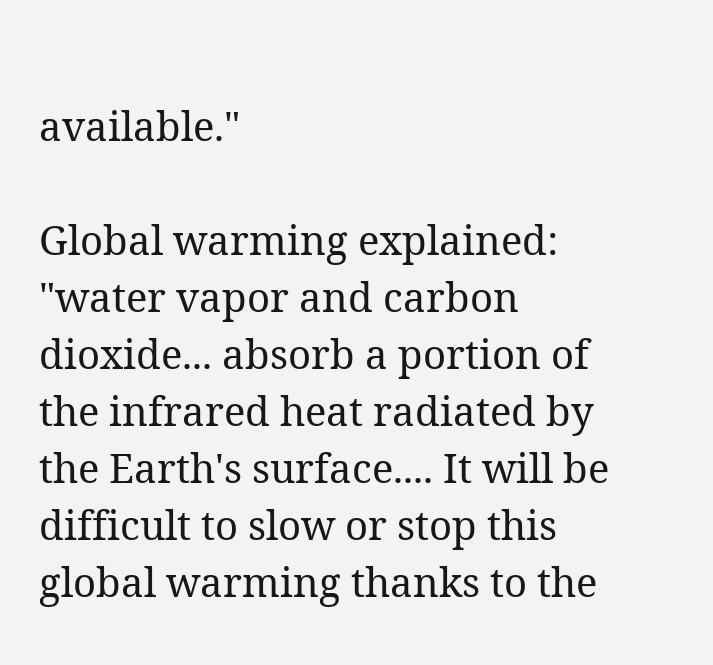available."

Global warming explained: "water vapor and carbon dioxide... absorb a portion of the infrared heat radiated by the Earth's surface.... It will be difficult to slow or stop this global warming thanks to the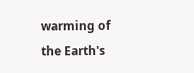warming of the Earth's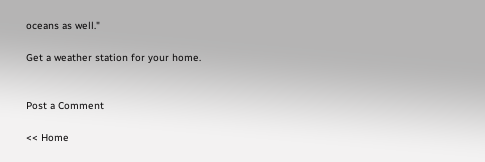oceans as well."

Get a weather station for your home.


Post a Comment

<< Home